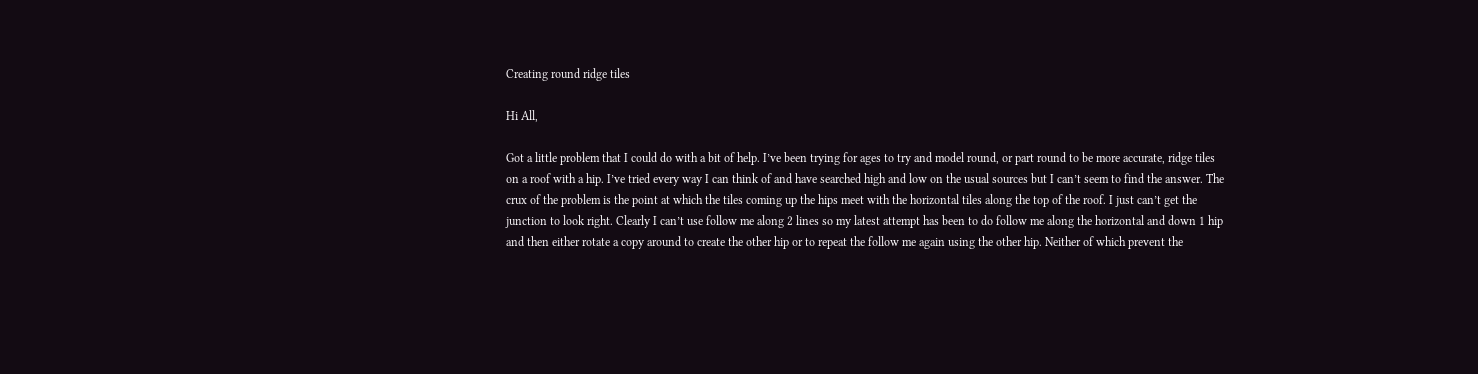Creating round ridge tiles

Hi All,

Got a little problem that I could do with a bit of help. I’ve been trying for ages to try and model round, or part round to be more accurate, ridge tiles on a roof with a hip. I’ve tried every way I can think of and have searched high and low on the usual sources but I can’t seem to find the answer. The crux of the problem is the point at which the tiles coming up the hips meet with the horizontal tiles along the top of the roof. I just can’t get the junction to look right. Clearly I can’t use follow me along 2 lines so my latest attempt has been to do follow me along the horizontal and down 1 hip and then either rotate a copy around to create the other hip or to repeat the follow me again using the other hip. Neither of which prevent the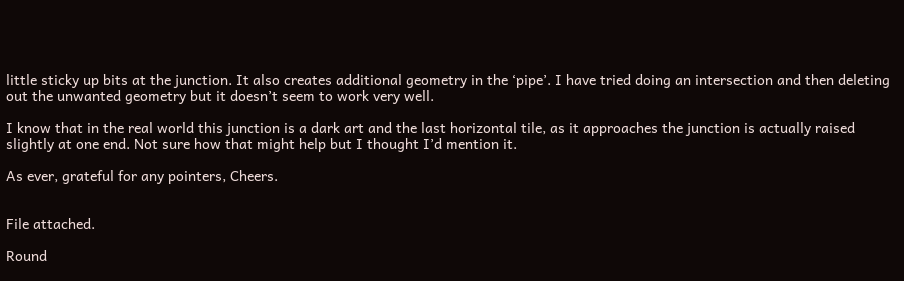little sticky up bits at the junction. It also creates additional geometry in the ‘pipe’. I have tried doing an intersection and then deleting out the unwanted geometry but it doesn’t seem to work very well.

I know that in the real world this junction is a dark art and the last horizontal tile, as it approaches the junction is actually raised slightly at one end. Not sure how that might help but I thought I’d mention it.

As ever, grateful for any pointers, Cheers.


File attached.

Round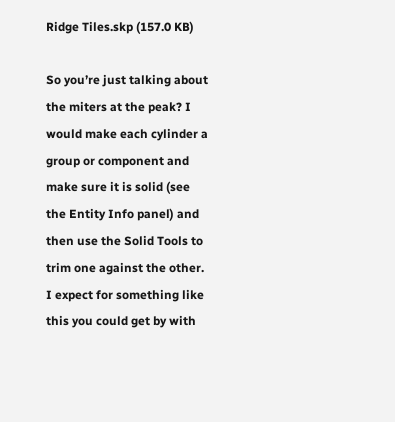Ridge Tiles.skp (157.0 KB)

So you’re just talking about the miters at the peak? I would make each cylinder a group or component and make sure it is solid (see the Entity Info panel) and then use the Solid Tools to trim one against the other. I expect for something like this you could get by with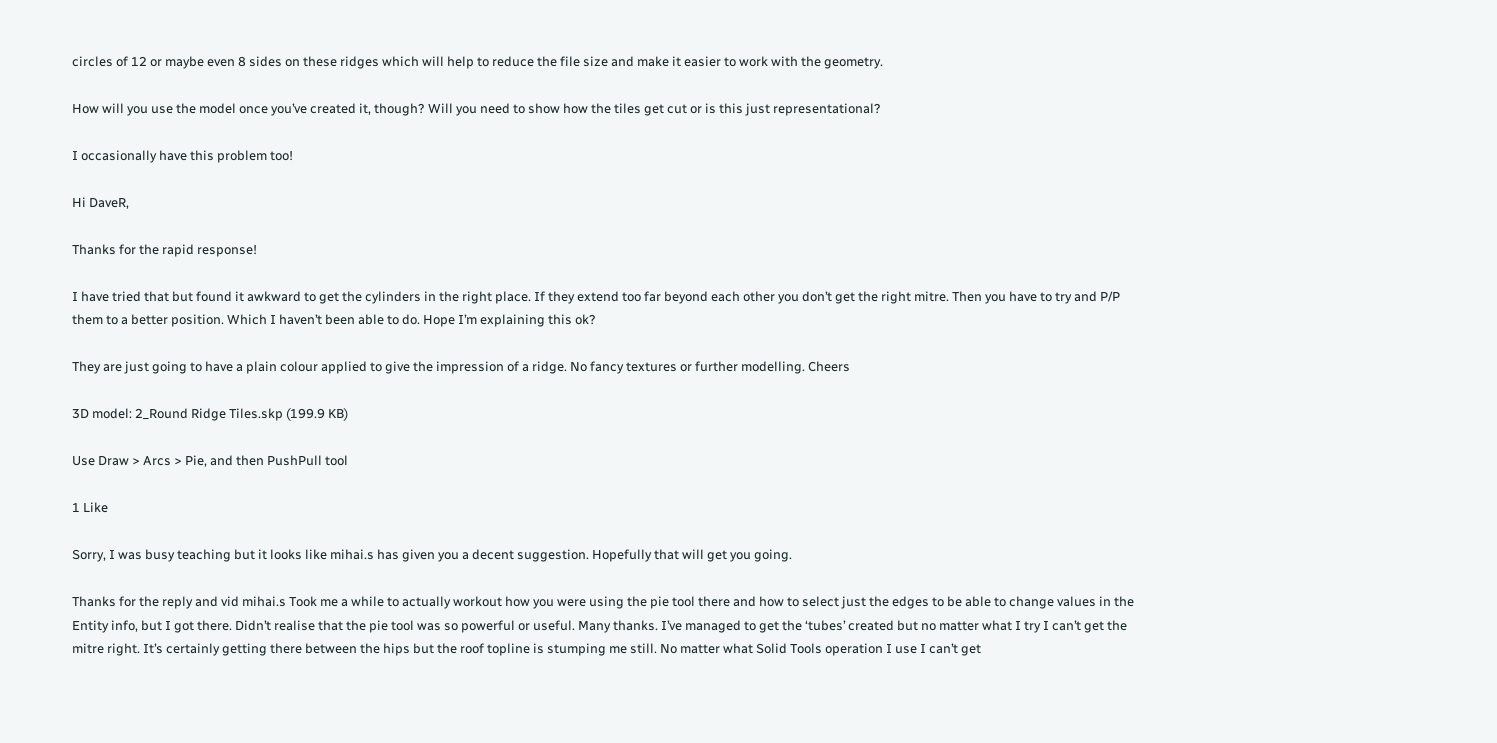circles of 12 or maybe even 8 sides on these ridges which will help to reduce the file size and make it easier to work with the geometry.

How will you use the model once you’ve created it, though? Will you need to show how the tiles get cut or is this just representational?

I occasionally have this problem too!

Hi DaveR,

Thanks for the rapid response!

I have tried that but found it awkward to get the cylinders in the right place. If they extend too far beyond each other you don’t get the right mitre. Then you have to try and P/P them to a better position. Which I haven’t been able to do. Hope I’m explaining this ok?

They are just going to have a plain colour applied to give the impression of a ridge. No fancy textures or further modelling. Cheers

3D model: 2_Round Ridge Tiles.skp (199.9 KB)

Use Draw > Arcs > Pie, and then PushPull tool

1 Like

Sorry, I was busy teaching but it looks like mihai.s has given you a decent suggestion. Hopefully that will get you going.

Thanks for the reply and vid mihai.s Took me a while to actually workout how you were using the pie tool there and how to select just the edges to be able to change values in the Entity info, but I got there. Didn’t realise that the pie tool was so powerful or useful. Many thanks. I’ve managed to get the ‘tubes’ created but no matter what I try I can’t get the mitre right. It’s certainly getting there between the hips but the roof topline is stumping me still. No matter what Solid Tools operation I use I can’t get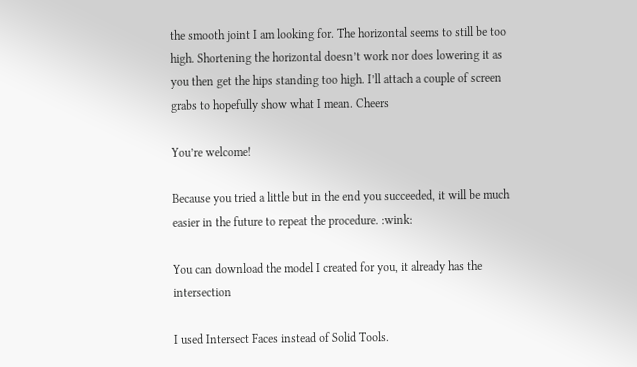the smooth joint I am looking for. The horizontal seems to still be too high. Shortening the horizontal doesn’t work nor does lowering it as you then get the hips standing too high. I’ll attach a couple of screen grabs to hopefully show what I mean. Cheers

You’re welcome!

Because you tried a little but in the end you succeeded, it will be much easier in the future to repeat the procedure. :wink:

You can download the model I created for you, it already has the intersection

I used Intersect Faces instead of Solid Tools.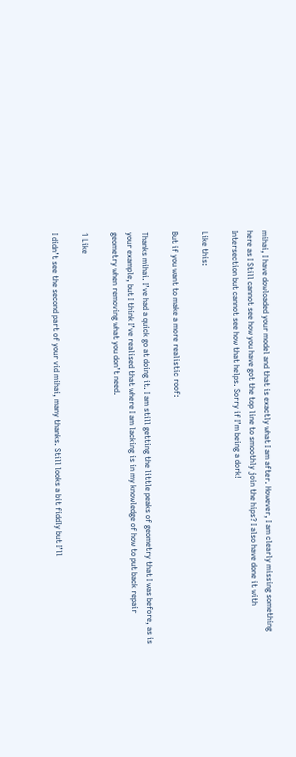mihai, I have dowloaded your model and that is exactly what I am after. However, I am clearly missing something here as I Still cannot see how you have got the top line to smoothly join the hips? I also have done it with Intersection but cannot see how that helps. Sorry if I’m being a dork!

Like this:

But if you want to make a more realistic roof:

Thanks mihai. I’ve had a quick go at doing it. I am still getting the little peaks of geometry that I was before, as is your example, but I think I’ve realised that where I am lacking is in my knowledge of how to put back repair geometry when removing what you don’t need.

1 Like

I didn’t see the second part of your vid mihai, many thanks. Still looks a bit fiddly but I’ll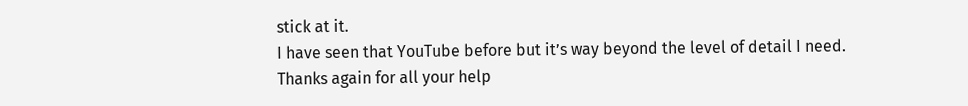stick at it.
I have seen that YouTube before but it’s way beyond the level of detail I need.
Thanks again for all your help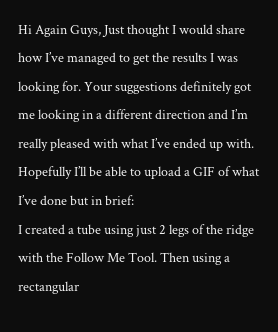Hi Again Guys, Just thought I would share how I’ve managed to get the results I was looking for. Your suggestions definitely got me looking in a different direction and I’m really pleased with what I’ve ended up with. Hopefully I’ll be able to upload a GIF of what I’ve done but in brief:
I created a tube using just 2 legs of the ridge with the Follow Me Tool. Then using a rectangular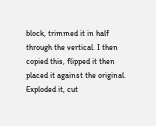block, trimmed it in half through the vertical. I then copied this, flipped it then placed it against the original. Exploded it, cut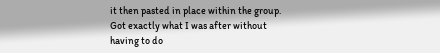it then pasted in place within the group. Got exactly what I was after without having to do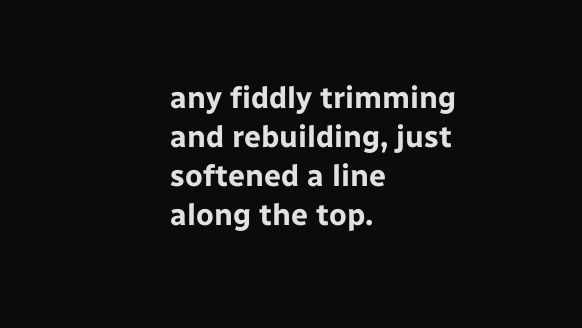any fiddly trimming and rebuilding, just softened a line along the top.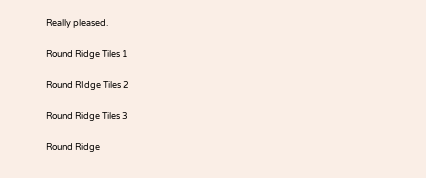Really pleased.

Round Ridge Tiles 1

Round RIdge Tiles 2

Round Ridge Tiles 3

Round Ridge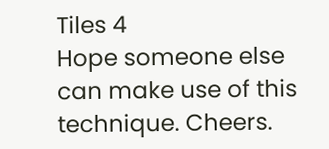Tiles 4
Hope someone else can make use of this technique. Cheers.